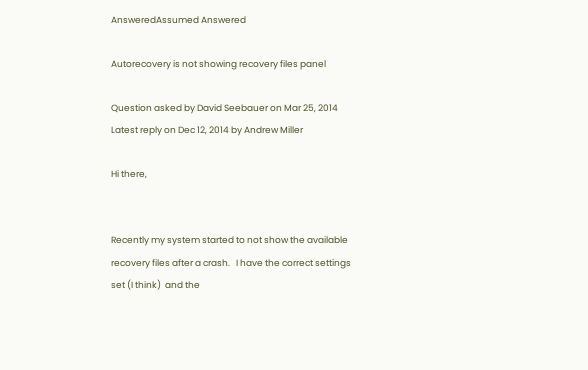AnsweredAssumed Answered

Autorecovery is not showing recovery files panel

Question asked by David Seebauer on Mar 25, 2014
Latest reply on Dec 12, 2014 by Andrew Miller

Hi there,


Recently my system started to not show the available recovery files after a crash.   I have the correct settings set (I think)  and the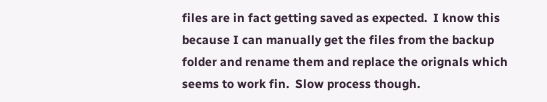files are in fact getting saved as expected.  I know this because I can manually get the files from the backup folder and rename them and replace the orignals which seems to work fin.  Slow process though.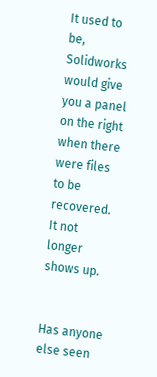It used to be, Solidworks would give you a panel on the right when there were files to be recovered.   It not longer shows up.


Has anyone else seen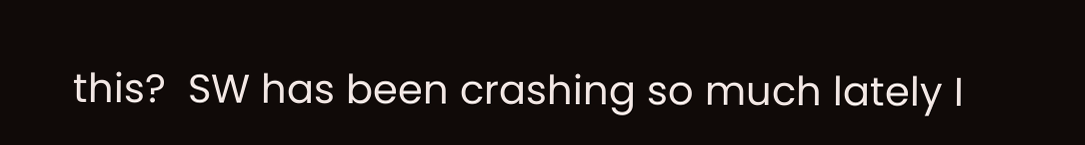this?  SW has been crashing so much lately I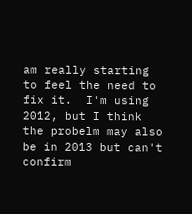am really starting to feel the need to fix it.  I'm using 2012, but I think the probelm may also be in 2013 but can't confirm